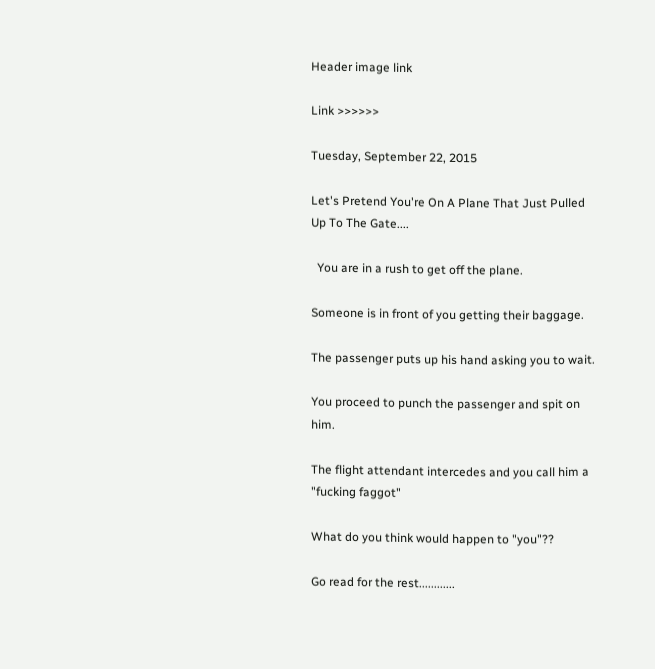Header image link

Link >>>>>>

Tuesday, September 22, 2015

Let's Pretend You're On A Plane That Just Pulled Up To The Gate....

  You are in a rush to get off the plane.

Someone is in front of you getting their baggage.

The passenger puts up his hand asking you to wait.

You proceed to punch the passenger and spit on him.

The flight attendant intercedes and you call him a "fucking faggot"

What do you think would happen to "you"??

Go read for the rest............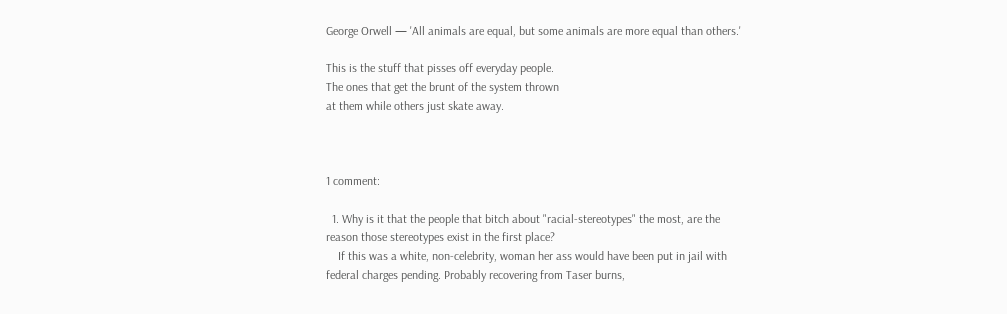George Orwell — 'All animals are equal, but some animals are more equal than others.'

This is the stuff that pisses off everyday people.
The ones that get the brunt of the system thrown
at them while others just skate away.



1 comment:

  1. Why is it that the people that bitch about "racial-stereotypes" the most, are the reason those stereotypes exist in the first place?
    If this was a white, non-celebrity, woman her ass would have been put in jail with federal charges pending. Probably recovering from Taser burns,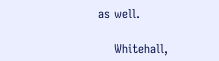as well.

    Whitehall,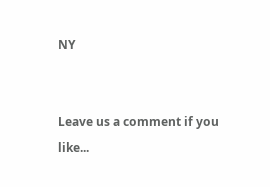NY


Leave us a comment if you like...